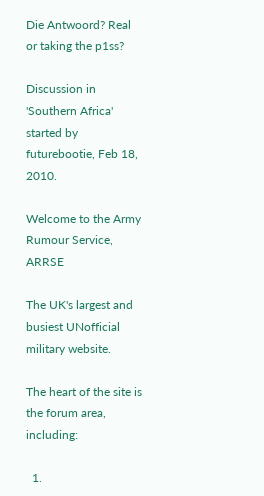Die Antwoord? Real or taking the p1ss?

Discussion in 'Southern Africa' started by futurebootie, Feb 18, 2010.

Welcome to the Army Rumour Service, ARRSE

The UK's largest and busiest UNofficial military website.

The heart of the site is the forum area, including:

  1.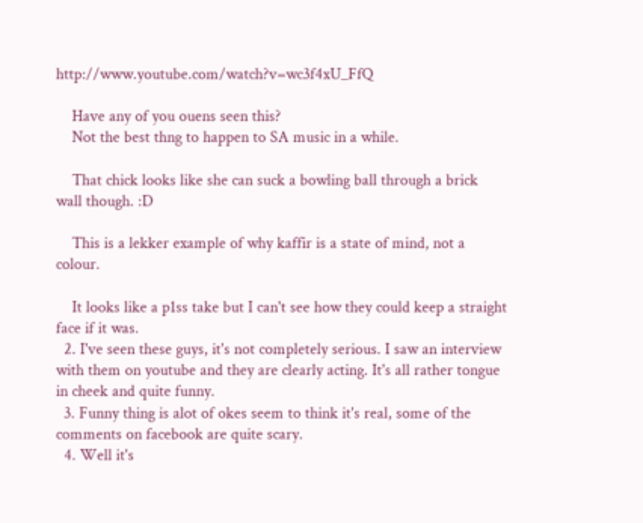http://www.youtube.com/watch?v=wc3f4xU_FfQ

    Have any of you ouens seen this?
    Not the best thng to happen to SA music in a while.

    That chick looks like she can suck a bowling ball through a brick wall though. :D

    This is a lekker example of why kaffir is a state of mind, not a colour.

    It looks like a p1ss take but I can't see how they could keep a straight face if it was.
  2. I've seen these guys, it's not completely serious. I saw an interview with them on youtube and they are clearly acting. It's all rather tongue in cheek and quite funny.
  3. Funny thing is alot of okes seem to think it's real, some of the comments on facebook are quite scary.
  4. Well it's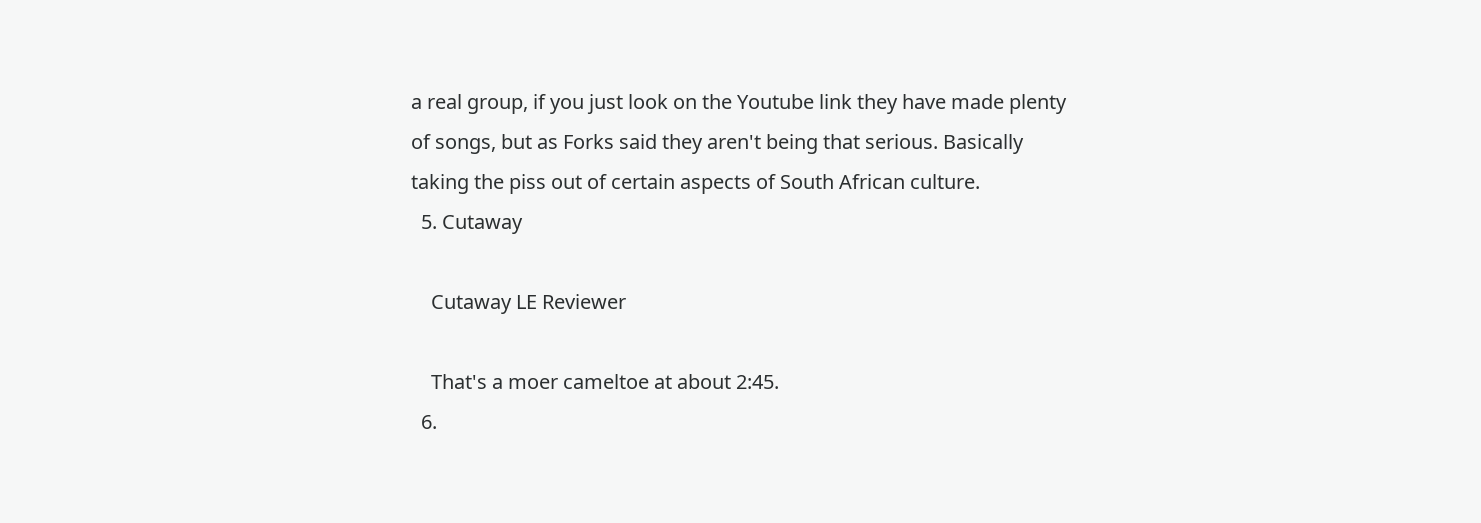a real group, if you just look on the Youtube link they have made plenty of songs, but as Forks said they aren't being that serious. Basically taking the piss out of certain aspects of South African culture.
  5. Cutaway

    Cutaway LE Reviewer

    That's a moer cameltoe at about 2:45.
  6.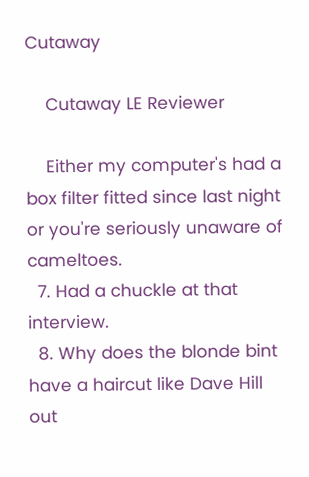Cutaway

    Cutaway LE Reviewer

    Either my computer's had a box filter fitted since last night or you're seriously unaware of cameltoes.
  7. Had a chuckle at that interview.
  8. Why does the blonde bint have a haircut like Dave Hill out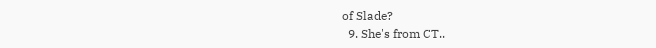of Slade?
  9. She's from CT..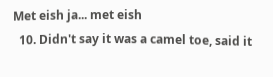Met eish ja... met eish
  10. Didn't say it was a camel toe, said it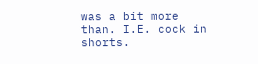was a bit more than. I.E. cock in shorts.